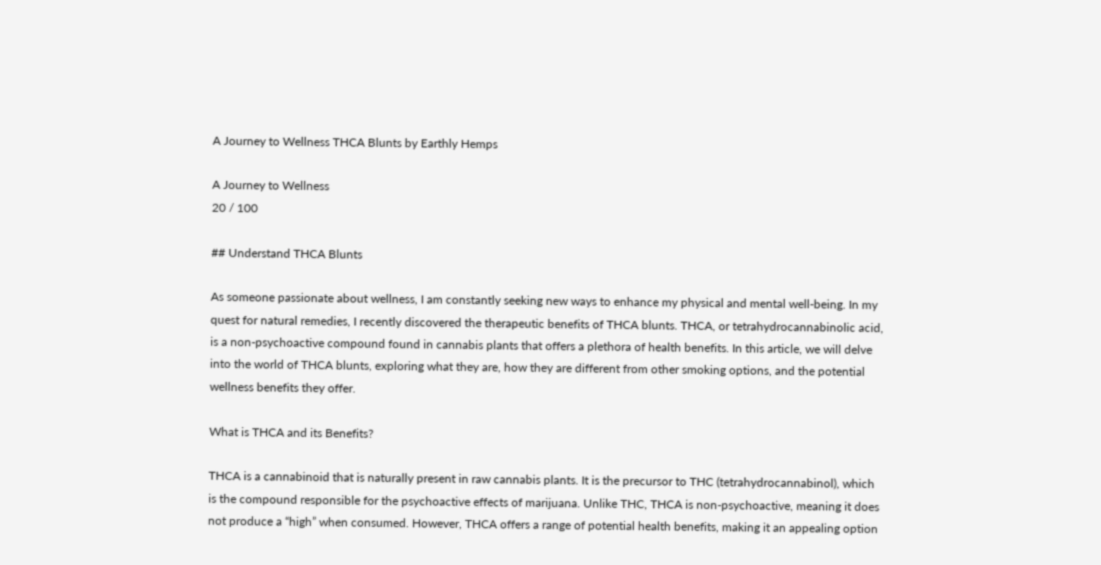A Journey to Wellness THCA Blunts by Earthly Hemps

A Journey to Wellness
20 / 100

## Understand THCA Blunts

As someone passionate about wellness, I am constantly seeking new ways to enhance my physical and mental well-being. In my quest for natural remedies, I recently discovered the therapeutic benefits of THCA blunts. THCA, or tetrahydrocannabinolic acid, is a non-psychoactive compound found in cannabis plants that offers a plethora of health benefits. In this article, we will delve into the world of THCA blunts, exploring what they are, how they are different from other smoking options, and the potential wellness benefits they offer.

What is THCA and its Benefits?

THCA is a cannabinoid that is naturally present in raw cannabis plants. It is the precursor to THC (tetrahydrocannabinol), which is the compound responsible for the psychoactive effects of marijuana. Unlike THC, THCA is non-psychoactive, meaning it does not produce a “high” when consumed. However, THCA offers a range of potential health benefits, making it an appealing option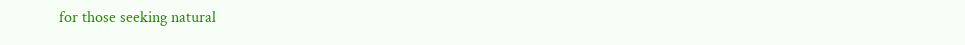for those seeking natural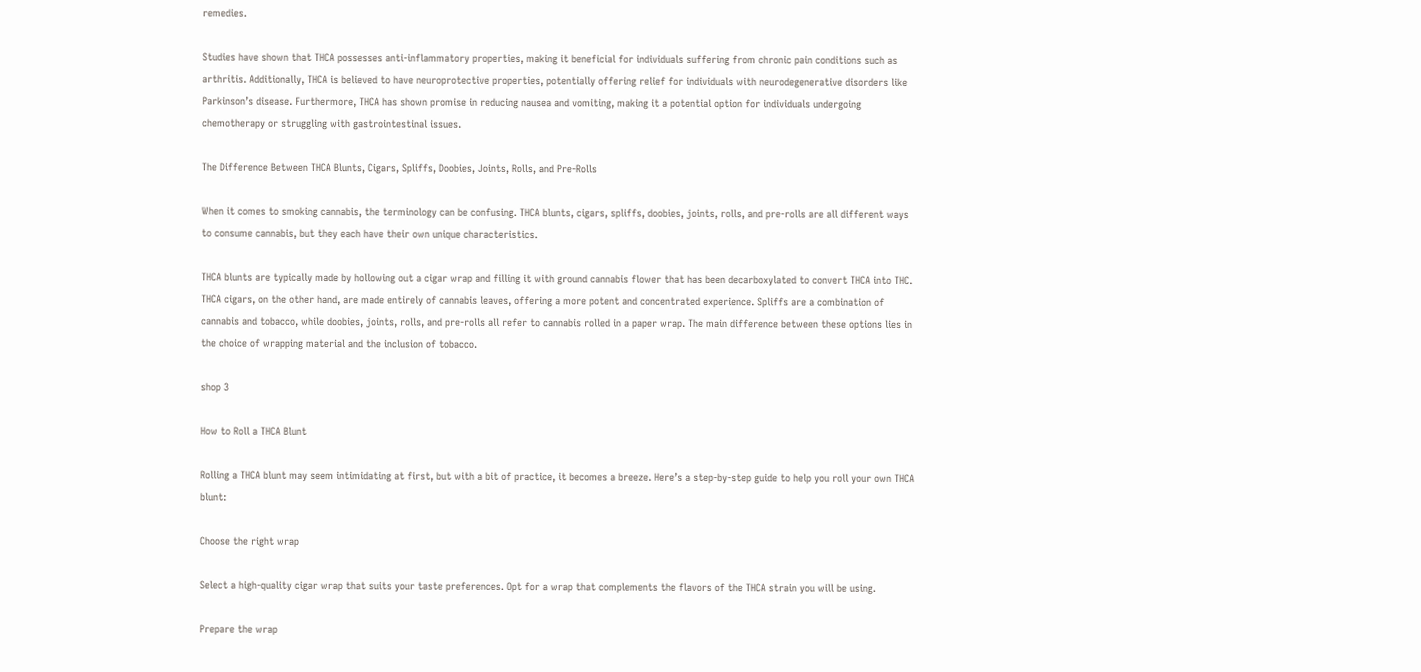remedies.

Studies have shown that THCA possesses anti-inflammatory properties, making it beneficial for individuals suffering from chronic pain conditions such as arthritis. Additionally, THCA is believed to have neuroprotective properties, potentially offering relief for individuals with neurodegenerative disorders like Parkinson’s disease. Furthermore, THCA has shown promise in reducing nausea and vomiting, making it a potential option for individuals undergoing chemotherapy or struggling with gastrointestinal issues.

The Difference Between THCA Blunts, Cigars, Spliffs, Doobies, Joints, Rolls, and Pre-Rolls

When it comes to smoking cannabis, the terminology can be confusing. THCA blunts, cigars, spliffs, doobies, joints, rolls, and pre-rolls are all different ways to consume cannabis, but they each have their own unique characteristics.

THCA blunts are typically made by hollowing out a cigar wrap and filling it with ground cannabis flower that has been decarboxylated to convert THCA into THC. THCA cigars, on the other hand, are made entirely of cannabis leaves, offering a more potent and concentrated experience. Spliffs are a combination of cannabis and tobacco, while doobies, joints, rolls, and pre-rolls all refer to cannabis rolled in a paper wrap. The main difference between these options lies in the choice of wrapping material and the inclusion of tobacco.

shop 3

How to Roll a THCA Blunt

Rolling a THCA blunt may seem intimidating at first, but with a bit of practice, it becomes a breeze. Here’s a step-by-step guide to help you roll your own THCA blunt:

Choose the right wrap

Select a high-quality cigar wrap that suits your taste preferences. Opt for a wrap that complements the flavors of the THCA strain you will be using.

Prepare the wrap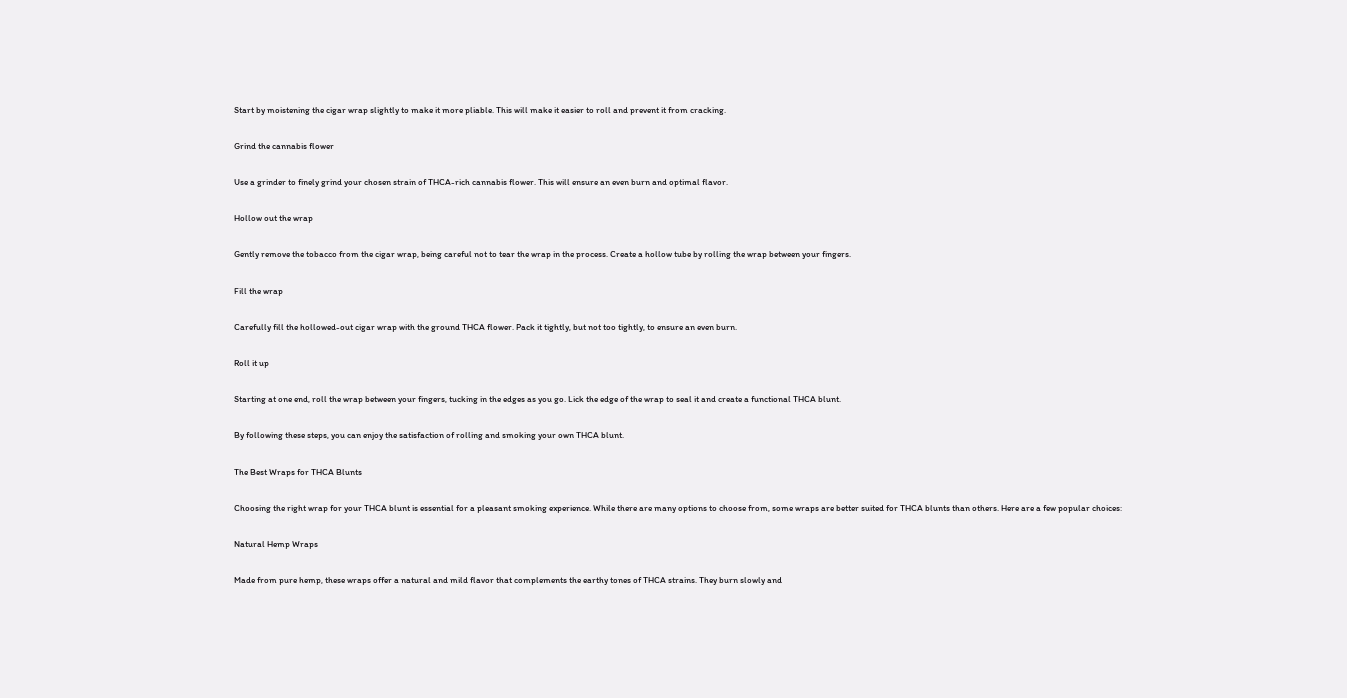Start by moistening the cigar wrap slightly to make it more pliable. This will make it easier to roll and prevent it from cracking.

Grind the cannabis flower

Use a grinder to finely grind your chosen strain of THCA-rich cannabis flower. This will ensure an even burn and optimal flavor.

Hollow out the wrap

Gently remove the tobacco from the cigar wrap, being careful not to tear the wrap in the process. Create a hollow tube by rolling the wrap between your fingers.

Fill the wrap

Carefully fill the hollowed-out cigar wrap with the ground THCA flower. Pack it tightly, but not too tightly, to ensure an even burn.

Roll it up

Starting at one end, roll the wrap between your fingers, tucking in the edges as you go. Lick the edge of the wrap to seal it and create a functional THCA blunt.

By following these steps, you can enjoy the satisfaction of rolling and smoking your own THCA blunt.

The Best Wraps for THCA Blunts

Choosing the right wrap for your THCA blunt is essential for a pleasant smoking experience. While there are many options to choose from, some wraps are better suited for THCA blunts than others. Here are a few popular choices:

Natural Hemp Wraps

Made from pure hemp, these wraps offer a natural and mild flavor that complements the earthy tones of THCA strains. They burn slowly and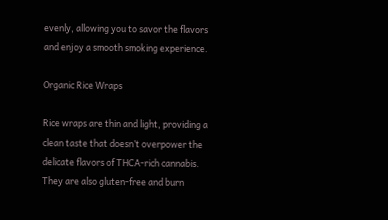evenly, allowing you to savor the flavors and enjoy a smooth smoking experience.

Organic Rice Wraps

Rice wraps are thin and light, providing a clean taste that doesn’t overpower the delicate flavors of THCA-rich cannabis. They are also gluten-free and burn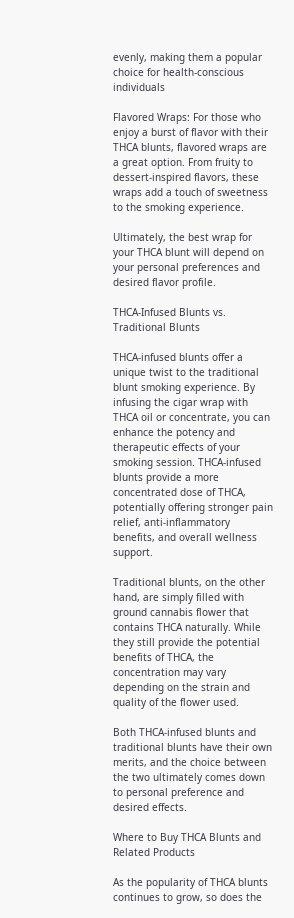evenly, making them a popular choice for health-conscious individuals

Flavored Wraps: For those who enjoy a burst of flavor with their THCA blunts, flavored wraps are a great option. From fruity to dessert-inspired flavors, these wraps add a touch of sweetness to the smoking experience.

Ultimately, the best wrap for your THCA blunt will depend on your personal preferences and desired flavor profile.

THCA-Infused Blunts vs. Traditional Blunts

THCA-infused blunts offer a unique twist to the traditional blunt smoking experience. By infusing the cigar wrap with THCA oil or concentrate, you can enhance the potency and therapeutic effects of your smoking session. THCA-infused blunts provide a more concentrated dose of THCA, potentially offering stronger pain relief, anti-inflammatory benefits, and overall wellness support.

Traditional blunts, on the other hand, are simply filled with ground cannabis flower that contains THCA naturally. While they still provide the potential benefits of THCA, the concentration may vary depending on the strain and quality of the flower used.

Both THCA-infused blunts and traditional blunts have their own merits, and the choice between the two ultimately comes down to personal preference and desired effects.

Where to Buy THCA Blunts and Related Products

As the popularity of THCA blunts continues to grow, so does the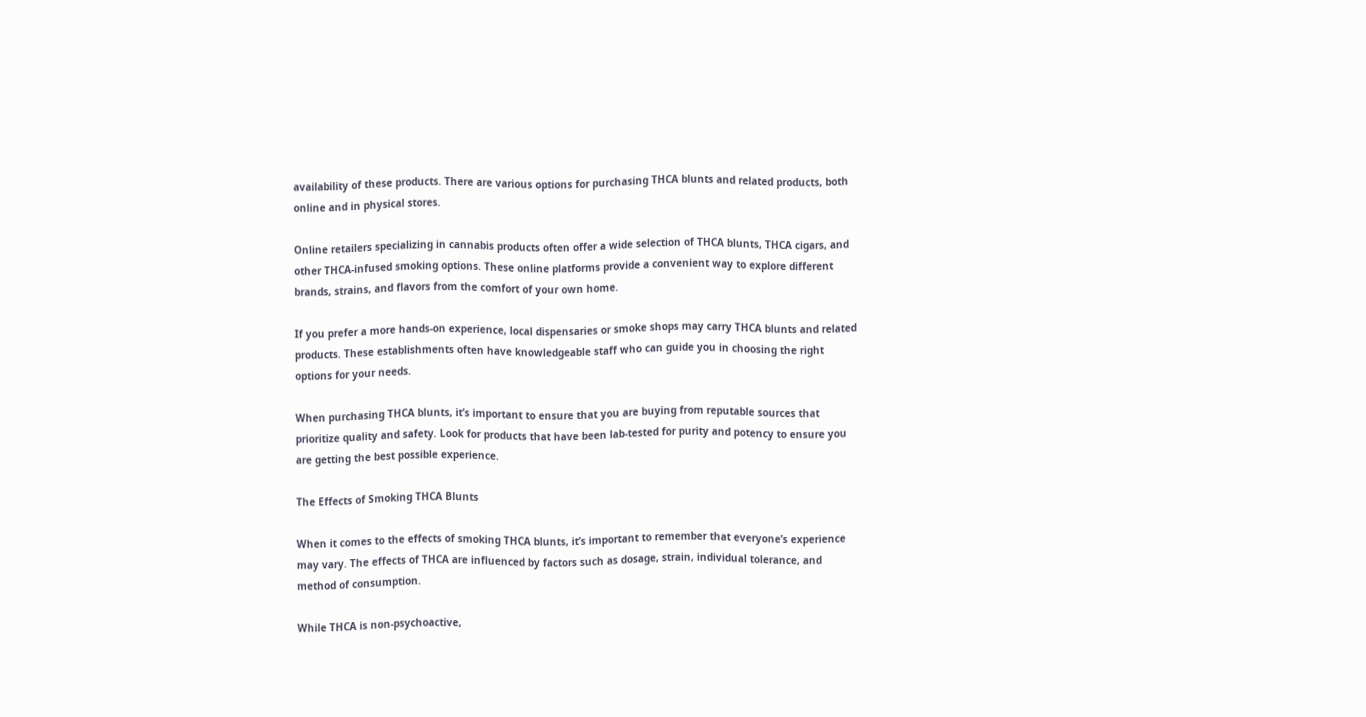availability of these products. There are various options for purchasing THCA blunts and related products, both online and in physical stores.

Online retailers specializing in cannabis products often offer a wide selection of THCA blunts, THCA cigars, and other THCA-infused smoking options. These online platforms provide a convenient way to explore different brands, strains, and flavors from the comfort of your own home.

If you prefer a more hands-on experience, local dispensaries or smoke shops may carry THCA blunts and related products. These establishments often have knowledgeable staff who can guide you in choosing the right options for your needs.

When purchasing THCA blunts, it’s important to ensure that you are buying from reputable sources that prioritize quality and safety. Look for products that have been lab-tested for purity and potency to ensure you are getting the best possible experience.

The Effects of Smoking THCA Blunts

When it comes to the effects of smoking THCA blunts, it’s important to remember that everyone’s experience may vary. The effects of THCA are influenced by factors such as dosage, strain, individual tolerance, and method of consumption.

While THCA is non-psychoactive,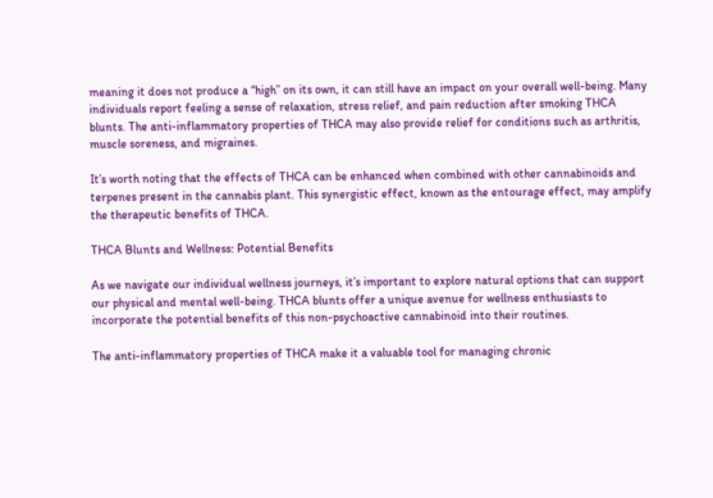meaning it does not produce a “high” on its own, it can still have an impact on your overall well-being. Many individuals report feeling a sense of relaxation, stress relief, and pain reduction after smoking THCA blunts. The anti-inflammatory properties of THCA may also provide relief for conditions such as arthritis, muscle soreness, and migraines.

It’s worth noting that the effects of THCA can be enhanced when combined with other cannabinoids and terpenes present in the cannabis plant. This synergistic effect, known as the entourage effect, may amplify the therapeutic benefits of THCA.

THCA Blunts and Wellness: Potential Benefits

As we navigate our individual wellness journeys, it’s important to explore natural options that can support our physical and mental well-being. THCA blunts offer a unique avenue for wellness enthusiasts to incorporate the potential benefits of this non-psychoactive cannabinoid into their routines.

The anti-inflammatory properties of THCA make it a valuable tool for managing chronic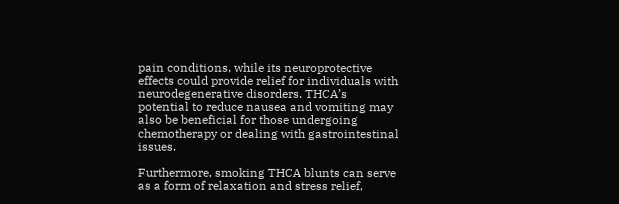pain conditions, while its neuroprotective effects could provide relief for individuals with neurodegenerative disorders. THCA’s potential to reduce nausea and vomiting may also be beneficial for those undergoing chemotherapy or dealing with gastrointestinal issues.

Furthermore, smoking THCA blunts can serve as a form of relaxation and stress relief,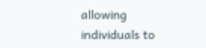allowing individuals to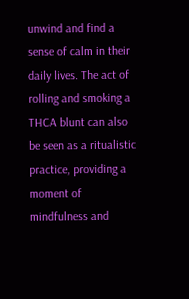unwind and find a sense of calm in their daily lives. The act of rolling and smoking a THCA blunt can also be seen as a ritualistic practice, providing a moment of mindfulness and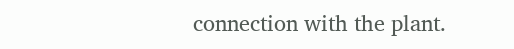connection with the plant.